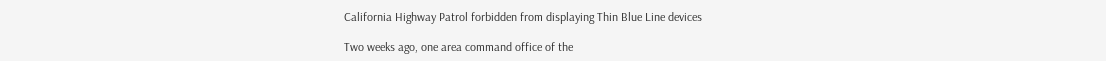California Highway Patrol forbidden from displaying Thin Blue Line devices

Two weeks ago, one area command office of the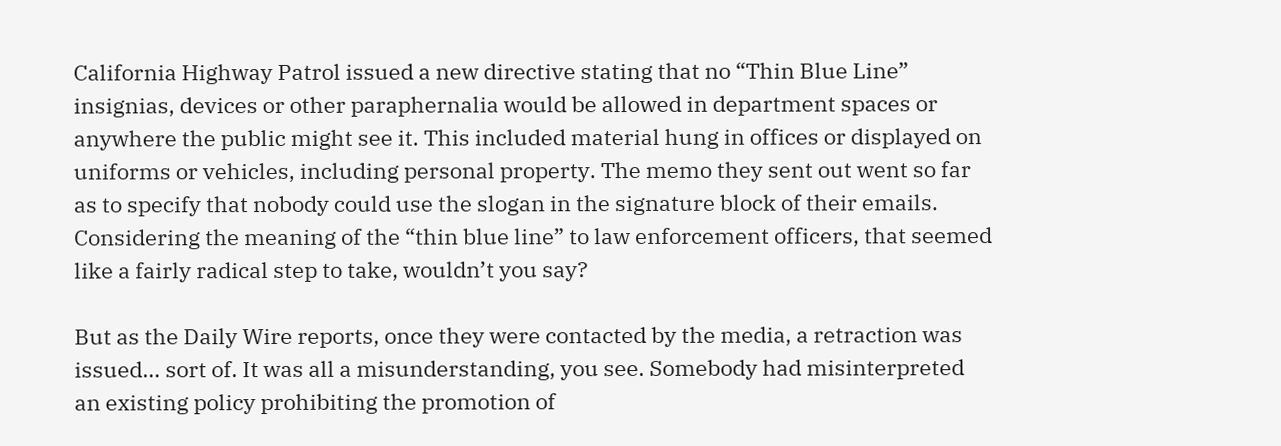California Highway Patrol issued a new directive stating that no “Thin Blue Line” insignias, devices or other paraphernalia would be allowed in department spaces or anywhere the public might see it. This included material hung in offices or displayed on uniforms or vehicles, including personal property. The memo they sent out went so far as to specify that nobody could use the slogan in the signature block of their emails. Considering the meaning of the “thin blue line” to law enforcement officers, that seemed like a fairly radical step to take, wouldn’t you say?

But as the Daily Wire reports, once they were contacted by the media, a retraction was issued… sort of. It was all a misunderstanding, you see. Somebody had misinterpreted an existing policy prohibiting the promotion of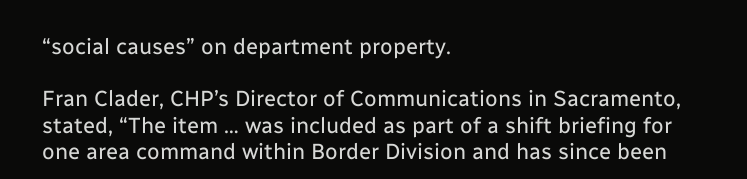“social causes” on department property.

Fran Clader, CHP’s Director of Communications in Sacramento, stated, “The item … was included as part of a shift briefing for one area command within Border Division and has since been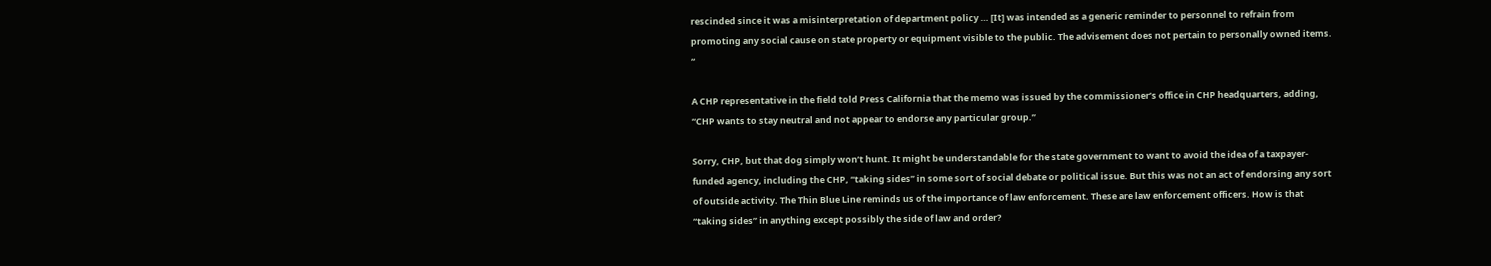rescinded since it was a misinterpretation of department policy … [It] was intended as a generic reminder to personnel to refrain from promoting any social cause on state property or equipment visible to the public. The advisement does not pertain to personally owned items. “

A CHP representative in the field told Press California that the memo was issued by the commissioner’s office in CHP headquarters, adding, “CHP wants to stay neutral and not appear to endorse any particular group.”

Sorry, CHP, but that dog simply won’t hunt. It might be understandable for the state government to want to avoid the idea of a taxpayer-funded agency, including the CHP, “taking sides” in some sort of social debate or political issue. But this was not an act of endorsing any sort of outside activity. The Thin Blue Line reminds us of the importance of law enforcement. These are law enforcement officers. How is that “taking sides” in anything except possibly the side of law and order?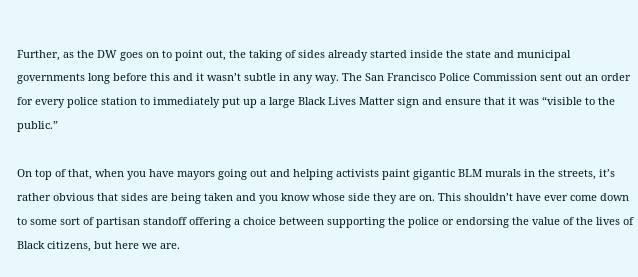Further, as the DW goes on to point out, the taking of sides already started inside the state and municipal governments long before this and it wasn’t subtle in any way. The San Francisco Police Commission sent out an order for every police station to immediately put up a large Black Lives Matter sign and ensure that it was “visible to the public.”

On top of that, when you have mayors going out and helping activists paint gigantic BLM murals in the streets, it’s rather obvious that sides are being taken and you know whose side they are on. This shouldn’t have ever come down to some sort of partisan standoff offering a choice between supporting the police or endorsing the value of the lives of Black citizens, but here we are.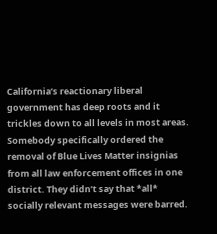California’s reactionary liberal government has deep roots and it trickles down to all levels in most areas. Somebody specifically ordered the removal of Blue Lives Matter insignias from all law enforcement offices in one district. They didn’t say that *all* socially relevant messages were barred.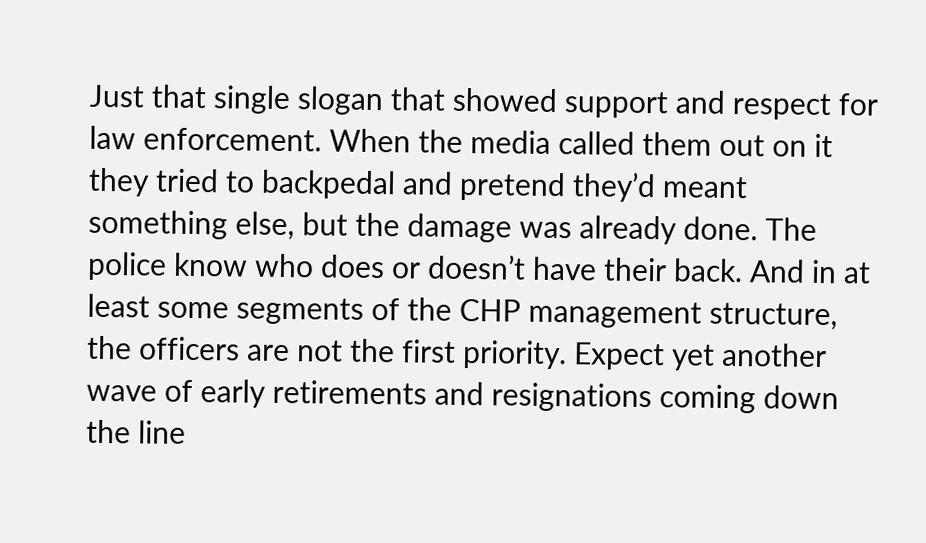Just that single slogan that showed support and respect for law enforcement. When the media called them out on it they tried to backpedal and pretend they’d meant something else, but the damage was already done. The police know who does or doesn’t have their back. And in at least some segments of the CHP management structure, the officers are not the first priority. Expect yet another wave of early retirements and resignations coming down the line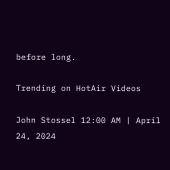before long.

Trending on HotAir Videos

John Stossel 12:00 AM | April 24, 2024